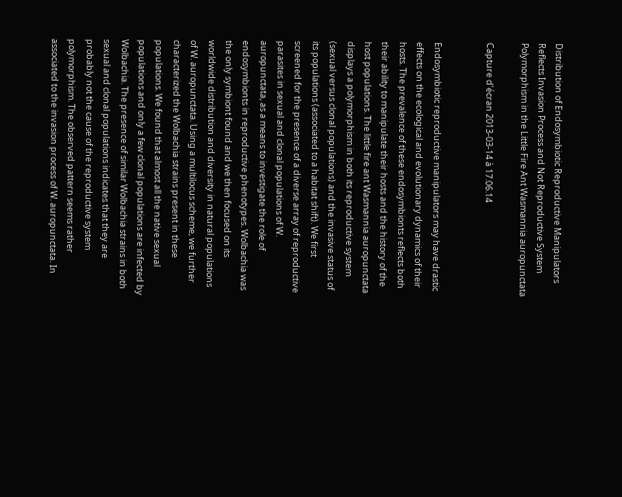Distribution of Endosymbiotic Reproductive Manipulators Reflects Invasion Process and Not Reproductive System Polymorphism in the Little Fire Ant Wasmannia auropunctata

Capture d’écran 2013-03-14 à 17.06.14


Endosymbiotic reproductive manipulators may have drastic effects on the ecological and evolutionary dynamics of their hosts. The prevalence of these endosymbionts reflects both their ability to manipulate their hosts and the history of the host populations. The little fire ant Wasmannia auropunctata displays a polymorphism in both its reproductive system (sexual versus clonal populations) and the invasive status of its populations (associated to a habitat shift). We first screened for the presence of a diverse array of reproductive parasites in sexual and clonal populations of W. auropunctata, as a means to investigate the role of endosymbionts in reproductive phenotypes. Wolbachia was the only symbiont found and we then focused on its worldwide distribution and diversity in natural populations of W. auropunctata. Using a multilocus scheme, we further characterized the Wolbachia strains present in these populations. We found that almost all the native sexual populations and only a few clonal populations are infected by Wolbachia. The presence of similar Wolbachia strains in both sexual and clonal populations indicates that they are probably not the cause of the reproductive system polymorphism. The observed pattern seems rather associated to the invasion process of W. auropunctata. In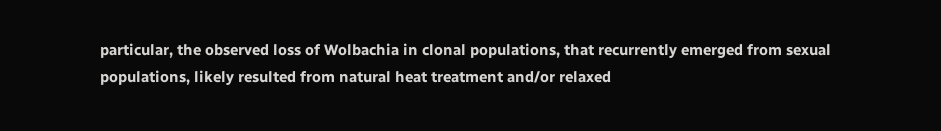particular, the observed loss of Wolbachia in clonal populations, that recurrently emerged from sexual populations, likely resulted from natural heat treatment and/or relaxed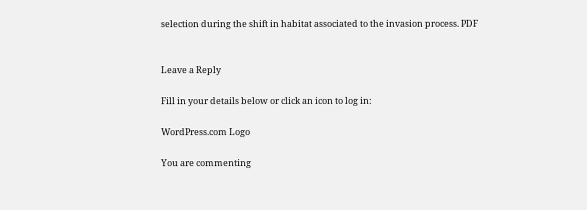selection during the shift in habitat associated to the invasion process. PDF


Leave a Reply

Fill in your details below or click an icon to log in:

WordPress.com Logo

You are commenting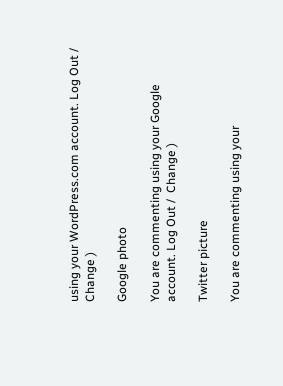using your WordPress.com account. Log Out /  Change )

Google photo

You are commenting using your Google account. Log Out /  Change )

Twitter picture

You are commenting using your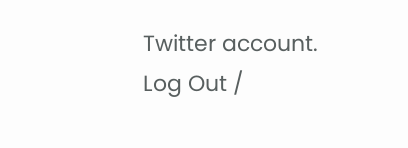Twitter account. Log Out /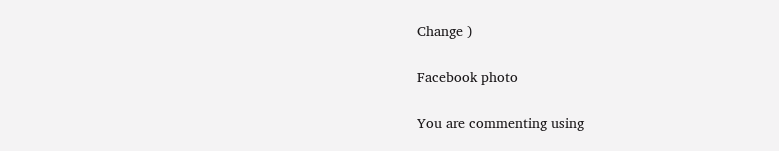Change )

Facebook photo

You are commenting using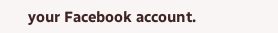your Facebook account.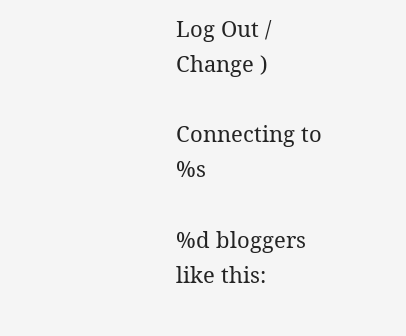Log Out /  Change )

Connecting to %s

%d bloggers like this: